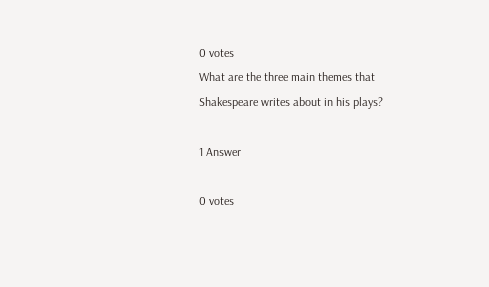0 votes
What are the three main themes that Shakespeare writes about in his plays?

1 Answer

0 votes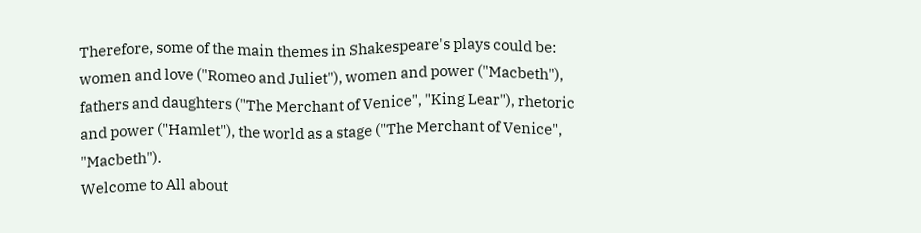Therefore, some of the main themes in Shakespeare's plays could be: women and love ("Romeo and Juliet"), women and power ("Macbeth"), fathers and daughters ("The Merchant of Venice", "King Lear"), rhetoric and power ("Hamlet"), the world as a stage ("The Merchant of Venice", "Macbeth").
Welcome to All about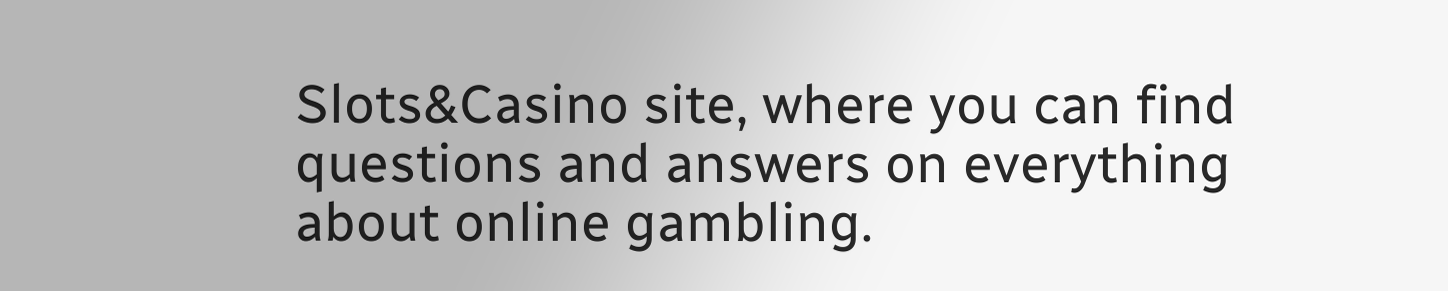Slots&Casino site, where you can find questions and answers on everything about online gambling.